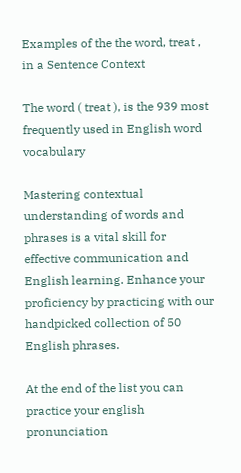Examples of the the word, treat , in a Sentence Context

The word ( treat ), is the 939 most frequently used in English word vocabulary

Mastering contextual understanding of words and phrases is a vital skill for effective communication and English learning. Enhance your proficiency by practicing with our handpicked collection of 50 English phrases.

At the end of the list you can practice your english pronunciation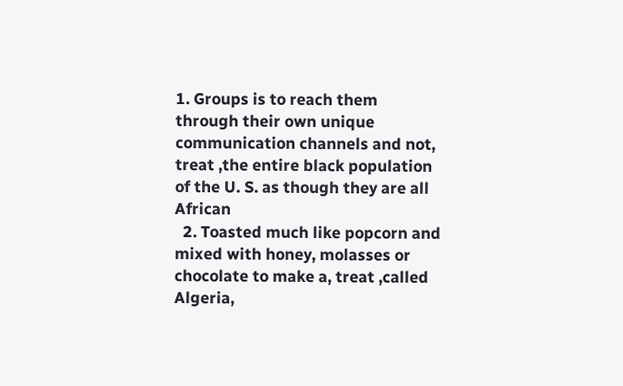1. Groups is to reach them through their own unique communication channels and not, treat ,the entire black population of the U. S. as though they are all African
  2. Toasted much like popcorn and mixed with honey, molasses or chocolate to make a, treat ,called Algeria,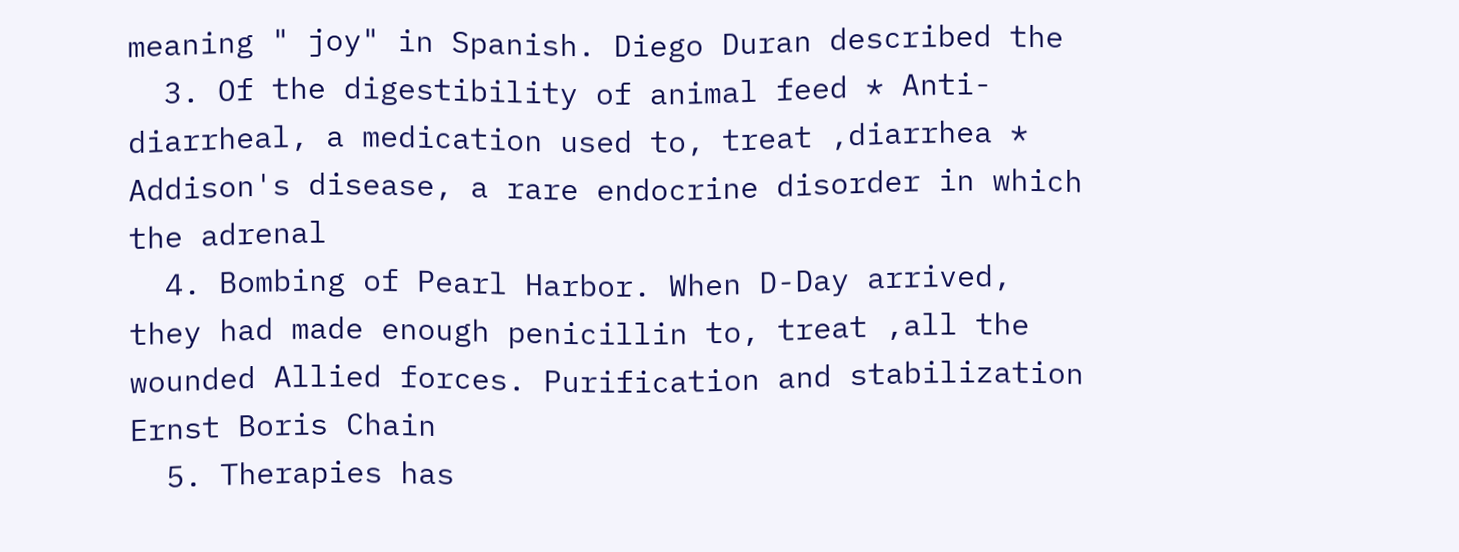meaning " joy" in Spanish. Diego Duran described the
  3. Of the digestibility of animal feed * Anti-diarrheal, a medication used to, treat ,diarrhea * Addison's disease, a rare endocrine disorder in which the adrenal
  4. Bombing of Pearl Harbor. When D-Day arrived, they had made enough penicillin to, treat ,all the wounded Allied forces. Purification and stabilization Ernst Boris Chain
  5. Therapies has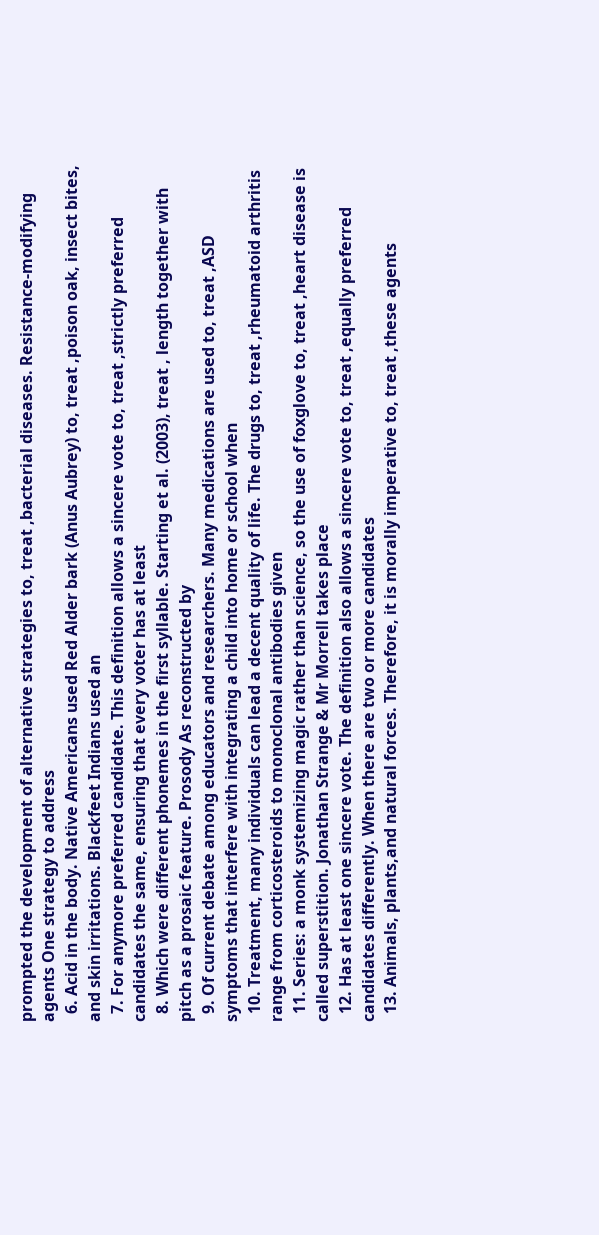prompted the development of alternative strategies to, treat ,bacterial diseases. Resistance-modifying agents One strategy to address
  6. Acid in the body. Native Americans used Red Alder bark (Anus Aubrey) to, treat ,poison oak, insect bites, and skin irritations. Blackfeet Indians used an
  7. For anymore preferred candidate. This definition allows a sincere vote to, treat ,strictly preferred candidates the same, ensuring that every voter has at least
  8. Which were different phonemes in the first syllable. Starting et al. (2003), treat , length together with pitch as a prosaic feature. Prosody As reconstructed by
  9. Of current debate among educators and researchers. Many medications are used to, treat ,ASD symptoms that interfere with integrating a child into home or school when
  10. Treatment, many individuals can lead a decent quality of life. The drugs to, treat ,rheumatoid arthritis range from corticosteroids to monoclonal antibodies given
  11. Series: a monk systemizing magic rather than science, so the use of foxglove to, treat ,heart disease is called superstition. Jonathan Strange & Mr Morrell takes place
  12. Has at least one sincere vote. The definition also allows a sincere vote to, treat ,equally preferred candidates differently. When there are two or more candidates
  13. Animals, plants,and natural forces. Therefore, it is morally imperative to, treat ,these agents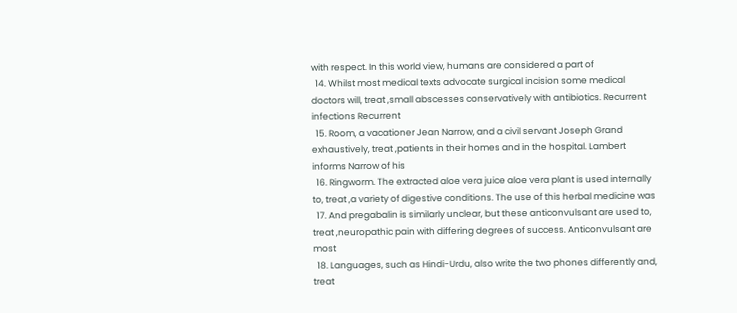with respect. In this world view, humans are considered a part of
  14. Whilst most medical texts advocate surgical incision some medical doctors will, treat ,small abscesses conservatively with antibiotics. Recurrent infections Recurrent
  15. Room, a vacationer Jean Narrow, and a civil servant Joseph Grand exhaustively, treat ,patients in their homes and in the hospital. Lambert informs Narrow of his
  16. Ringworm. The extracted aloe vera juice aloe vera plant is used internally to, treat ,a variety of digestive conditions. The use of this herbal medicine was
  17. And pregabalin is similarly unclear, but these anticonvulsant are used to, treat ,neuropathic pain with differing degrees of success. Anticonvulsant are most
  18. Languages, such as Hindi-Urdu, also write the two phones differently and, treat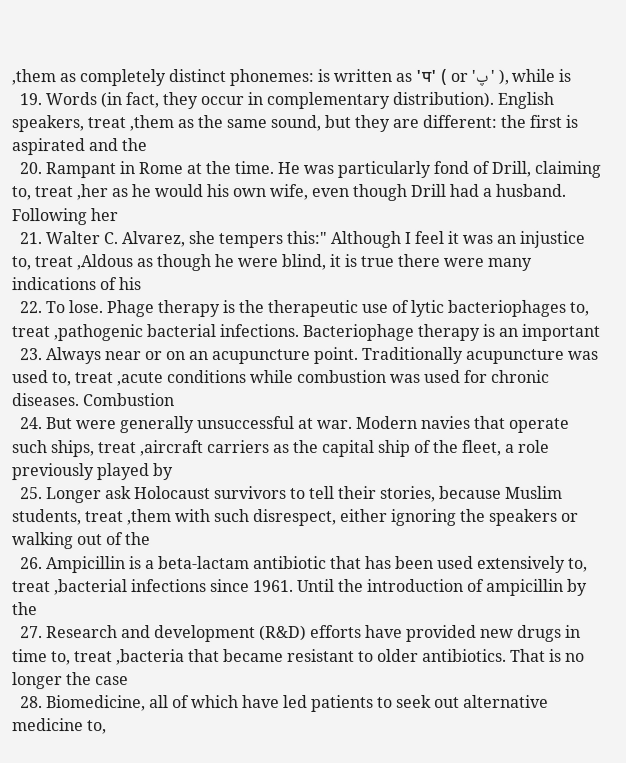,them as completely distinct phonemes: is written as 'प' ( or 'پ' ), while is
  19. Words (in fact, they occur in complementary distribution). English speakers, treat ,them as the same sound, but they are different: the first is aspirated and the
  20. Rampant in Rome at the time. He was particularly fond of Drill, claiming to, treat ,her as he would his own wife, even though Drill had a husband. Following her
  21. Walter C. Alvarez, she tempers this:" Although I feel it was an injustice to, treat ,Aldous as though he were blind, it is true there were many indications of his
  22. To lose. Phage therapy is the therapeutic use of lytic bacteriophages to, treat ,pathogenic bacterial infections. Bacteriophage therapy is an important
  23. Always near or on an acupuncture point. Traditionally acupuncture was used to, treat ,acute conditions while combustion was used for chronic diseases. Combustion
  24. But were generally unsuccessful at war. Modern navies that operate such ships, treat ,aircraft carriers as the capital ship of the fleet, a role previously played by
  25. Longer ask Holocaust survivors to tell their stories, because Muslim students, treat ,them with such disrespect, either ignoring the speakers or walking out of the
  26. Ampicillin is a beta-lactam antibiotic that has been used extensively to, treat ,bacterial infections since 1961. Until the introduction of ampicillin by the
  27. Research and development (R&D) efforts have provided new drugs in time to, treat ,bacteria that became resistant to older antibiotics. That is no longer the case
  28. Biomedicine, all of which have led patients to seek out alternative medicine to,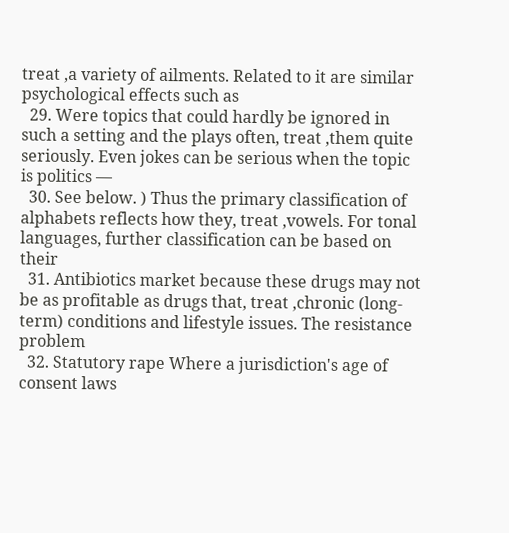treat ,a variety of ailments. Related to it are similar psychological effects such as
  29. Were topics that could hardly be ignored in such a setting and the plays often, treat ,them quite seriously. Even jokes can be serious when the topic is politics —
  30. See below. ) Thus the primary classification of alphabets reflects how they, treat ,vowels. For tonal languages, further classification can be based on their
  31. Antibiotics market because these drugs may not be as profitable as drugs that, treat ,chronic (long-term) conditions and lifestyle issues. The resistance problem
  32. Statutory rape Where a jurisdiction's age of consent laws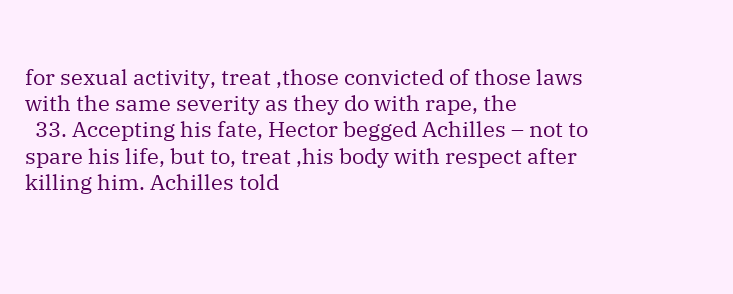for sexual activity, treat ,those convicted of those laws with the same severity as they do with rape, the
  33. Accepting his fate, Hector begged Achilles – not to spare his life, but to, treat ,his body with respect after killing him. Achilles told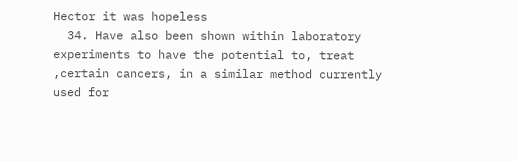Hector it was hopeless
  34. Have also been shown within laboratory experiments to have the potential to, treat ,certain cancers, in a similar method currently used for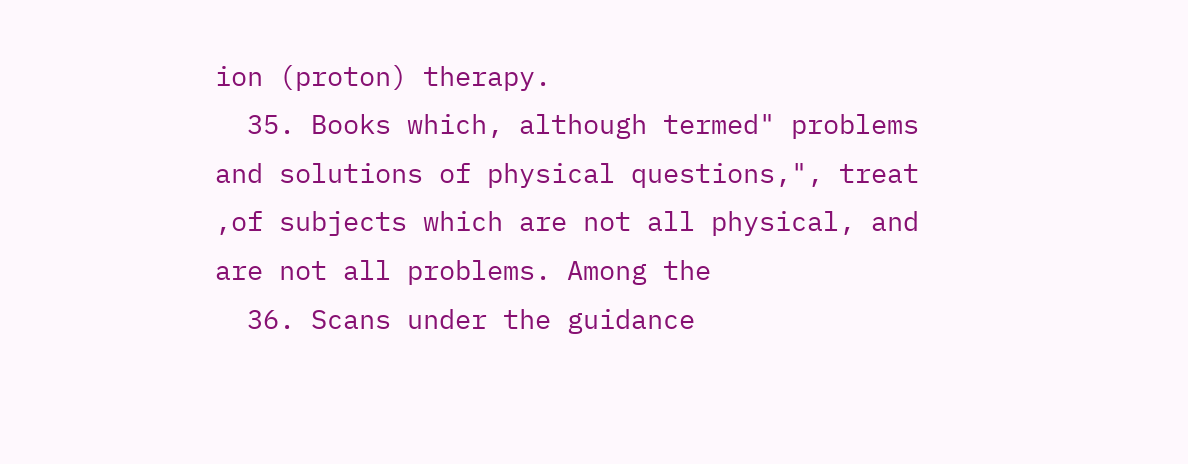ion (proton) therapy.
  35. Books which, although termed" problems and solutions of physical questions,", treat ,of subjects which are not all physical, and are not all problems. Among the
  36. Scans under the guidance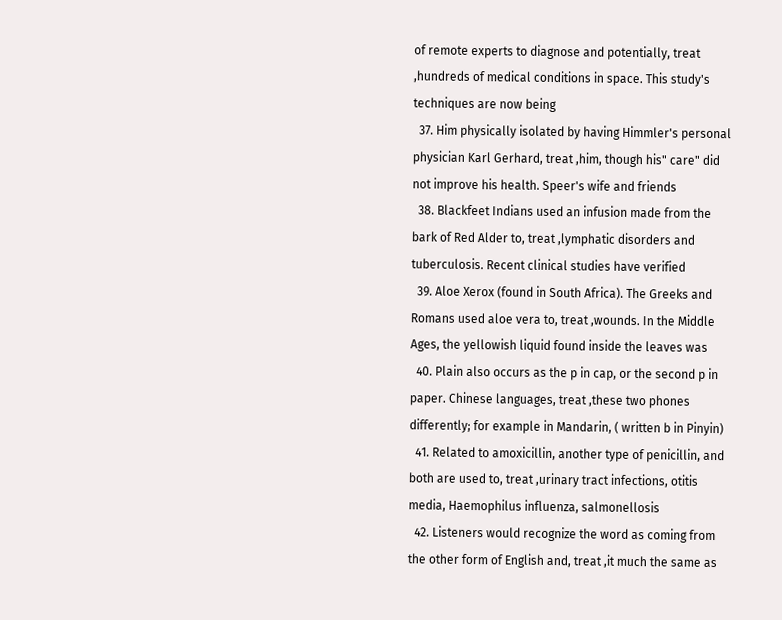of remote experts to diagnose and potentially, treat ,hundreds of medical conditions in space. This study's techniques are now being
  37. Him physically isolated by having Himmler's personal physician Karl Gerhard, treat ,him, though his" care" did not improve his health. Speer's wife and friends
  38. Blackfeet Indians used an infusion made from the bark of Red Alder to, treat ,lymphatic disorders and tuberculosis. Recent clinical studies have verified
  39. Aloe Xerox (found in South Africa). The Greeks and Romans used aloe vera to, treat ,wounds. In the Middle Ages, the yellowish liquid found inside the leaves was
  40. Plain also occurs as the p in cap, or the second p in paper. Chinese languages, treat ,these two phones differently; for example in Mandarin, ( written b in Pinyin)
  41. Related to amoxicillin, another type of penicillin, and both are used to, treat ,urinary tract infections, otitis media, Haemophilus influenza, salmonellosis
  42. Listeners would recognize the word as coming from the other form of English and, treat ,it much the same as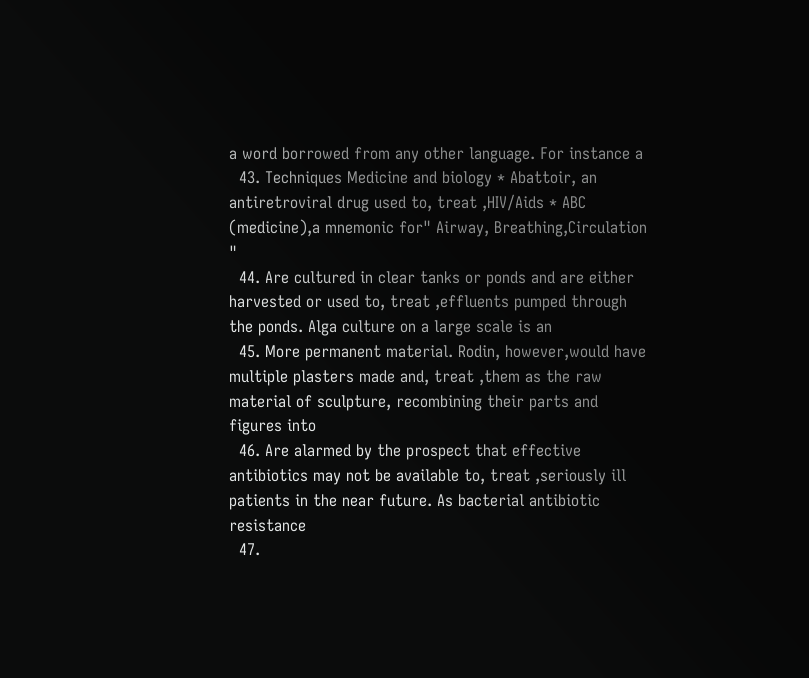a word borrowed from any other language. For instance a
  43. Techniques Medicine and biology * Abattoir, an antiretroviral drug used to, treat ,HIV/Aids * ABC (medicine),a mnemonic for" Airway, Breathing,Circulation "
  44. Are cultured in clear tanks or ponds and are either harvested or used to, treat ,effluents pumped through the ponds. Alga culture on a large scale is an
  45. More permanent material. Rodin, however,would have multiple plasters made and, treat ,them as the raw material of sculpture, recombining their parts and figures into
  46. Are alarmed by the prospect that effective antibiotics may not be available to, treat ,seriously ill patients in the near future. As bacterial antibiotic resistance
  47.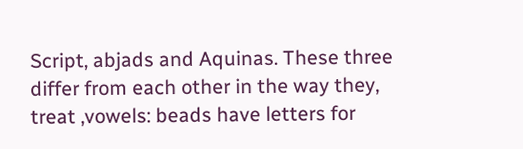Script, abjads and Aquinas. These three differ from each other in the way they, treat ,vowels: beads have letters for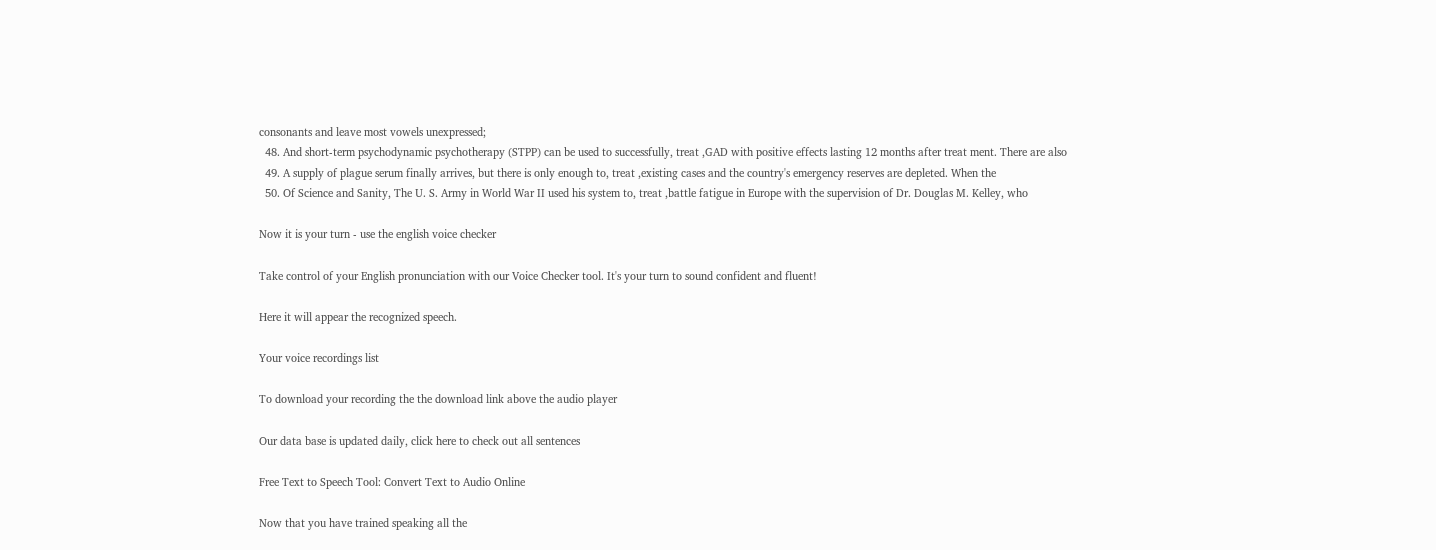consonants and leave most vowels unexpressed;
  48. And short-term psychodynamic psychotherapy (STPP) can be used to successfully, treat ,GAD with positive effects lasting 12 months after treat ment. There are also
  49. A supply of plague serum finally arrives, but there is only enough to, treat ,existing cases and the country's emergency reserves are depleted. When the
  50. Of Science and Sanity, The U. S. Army in World War II used his system to, treat ,battle fatigue in Europe with the supervision of Dr. Douglas M. Kelley, who

Now it is your turn - use the english voice checker

Take control of your English pronunciation with our Voice Checker tool. It's your turn to sound confident and fluent!

Here it will appear the recognized speech.

Your voice recordings list

To download your recording the the download link above the audio player

Our data base is updated daily, click here to check out all sentences

Free Text to Speech Tool: Convert Text to Audio Online

Now that you have trained speaking all the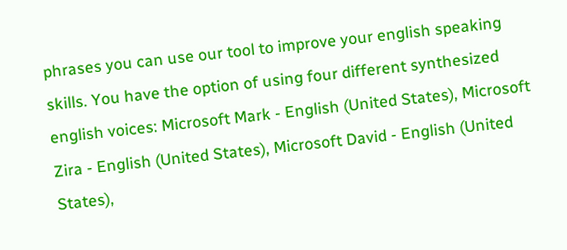phrases you can use our tool to improve your english speaking skills. You have the option of using four different synthesized english voices: Microsoft Mark - English (United States), Microsoft Zira - English (United States), Microsoft David - English (United States),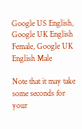Google US English, Google UK English Female, Google UK English Male

Note that it may take some seconds for your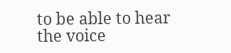to be able to hear the voice